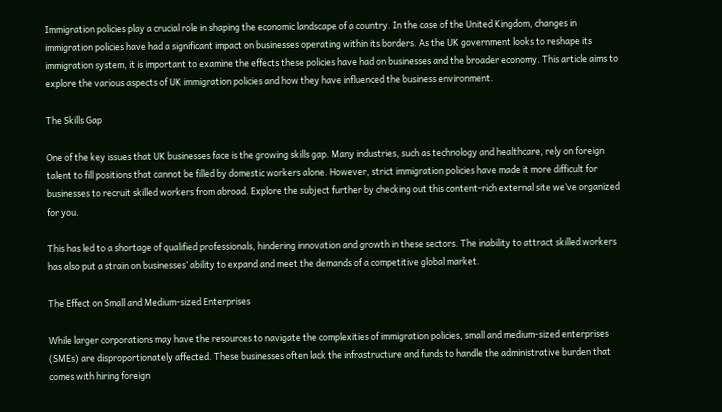Immigration policies play a crucial role in shaping the economic landscape of a country. In the case of the United Kingdom, changes in immigration policies have had a significant impact on businesses operating within its borders. As the UK government looks to reshape its immigration system, it is important to examine the effects these policies have had on businesses and the broader economy. This article aims to explore the various aspects of UK immigration policies and how they have influenced the business environment.

The Skills Gap

One of the key issues that UK businesses face is the growing skills gap. Many industries, such as technology and healthcare, rely on foreign talent to fill positions that cannot be filled by domestic workers alone. However, strict immigration policies have made it more difficult for businesses to recruit skilled workers from abroad. Explore the subject further by checking out this content-rich external site we’ve organized for you.

This has led to a shortage of qualified professionals, hindering innovation and growth in these sectors. The inability to attract skilled workers has also put a strain on businesses’ ability to expand and meet the demands of a competitive global market.

The Effect on Small and Medium-sized Enterprises

While larger corporations may have the resources to navigate the complexities of immigration policies, small and medium-sized enterprises (SMEs) are disproportionately affected. These businesses often lack the infrastructure and funds to handle the administrative burden that comes with hiring foreign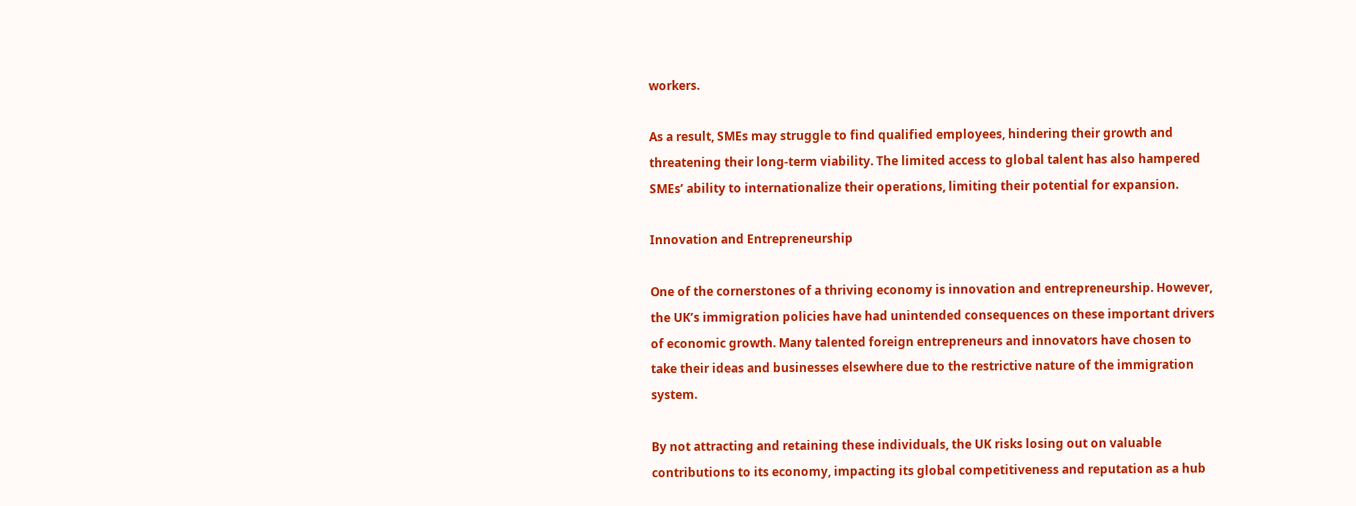workers.

As a result, SMEs may struggle to find qualified employees, hindering their growth and threatening their long-term viability. The limited access to global talent has also hampered SMEs’ ability to internationalize their operations, limiting their potential for expansion.

Innovation and Entrepreneurship

One of the cornerstones of a thriving economy is innovation and entrepreneurship. However, the UK’s immigration policies have had unintended consequences on these important drivers of economic growth. Many talented foreign entrepreneurs and innovators have chosen to take their ideas and businesses elsewhere due to the restrictive nature of the immigration system.

By not attracting and retaining these individuals, the UK risks losing out on valuable contributions to its economy, impacting its global competitiveness and reputation as a hub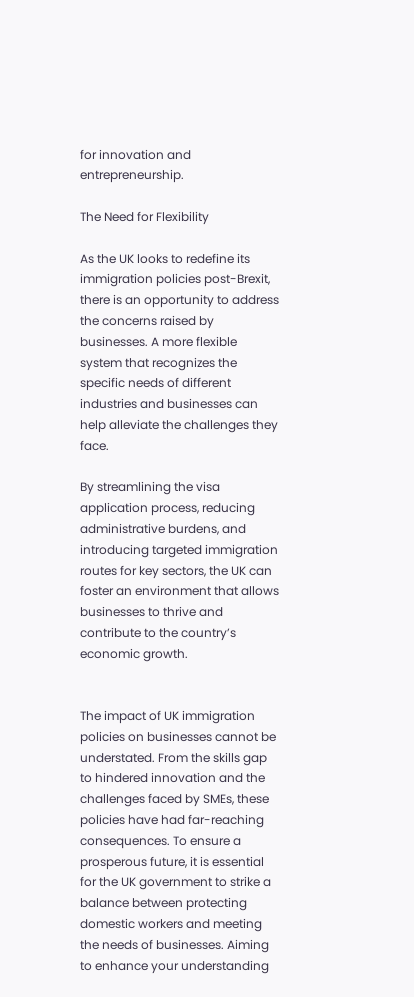for innovation and entrepreneurship.

The Need for Flexibility

As the UK looks to redefine its immigration policies post-Brexit, there is an opportunity to address the concerns raised by businesses. A more flexible system that recognizes the specific needs of different industries and businesses can help alleviate the challenges they face.

By streamlining the visa application process, reducing administrative burdens, and introducing targeted immigration routes for key sectors, the UK can foster an environment that allows businesses to thrive and contribute to the country’s economic growth.


The impact of UK immigration policies on businesses cannot be understated. From the skills gap to hindered innovation and the challenges faced by SMEs, these policies have had far-reaching consequences. To ensure a prosperous future, it is essential for the UK government to strike a balance between protecting domestic workers and meeting the needs of businesses. Aiming to enhance your understanding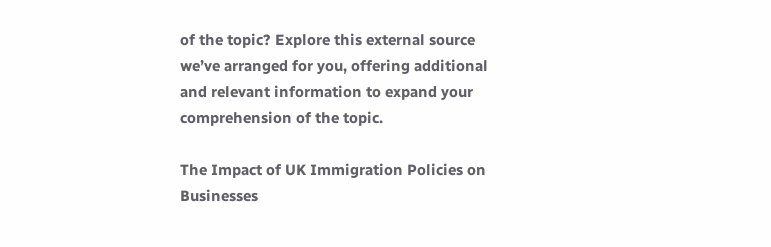of the topic? Explore this external source we’ve arranged for you, offering additional and relevant information to expand your comprehension of the topic.

The Impact of UK Immigration Policies on Businesses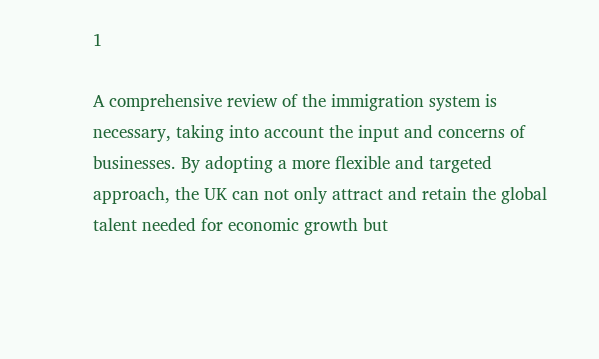1

A comprehensive review of the immigration system is necessary, taking into account the input and concerns of businesses. By adopting a more flexible and targeted approach, the UK can not only attract and retain the global talent needed for economic growth but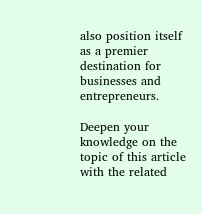also position itself as a premier destination for businesses and entrepreneurs.

Deepen your knowledge on the topic of this article with the related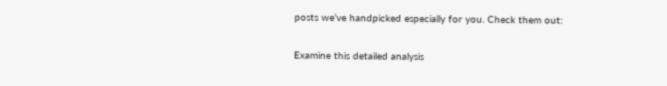posts we’ve handpicked especially for you. Check them out:

Examine this detailed analysis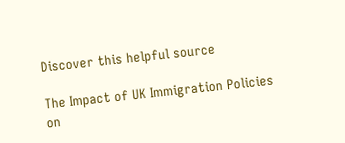Discover this helpful source

The Impact of UK Immigration Policies on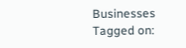Businesses
Tagged on: